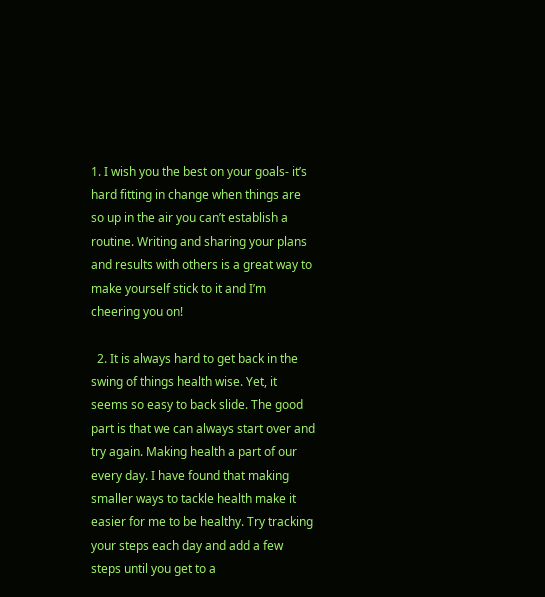1. I wish you the best on your goals- it’s hard fitting in change when things are so up in the air you can’t establish a routine. Writing and sharing your plans and results with others is a great way to make yourself stick to it and I’m cheering you on!

  2. It is always hard to get back in the swing of things health wise. Yet, it seems so easy to back slide. The good part is that we can always start over and try again. Making health a part of our every day. I have found that making smaller ways to tackle health make it easier for me to be healthy. Try tracking your steps each day and add a few steps until you get to a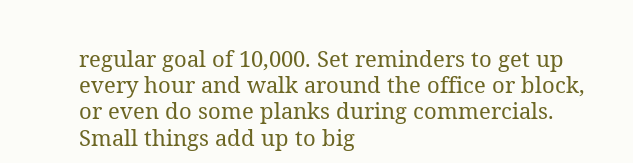regular goal of 10,000. Set reminders to get up every hour and walk around the office or block, or even do some planks during commercials. Small things add up to big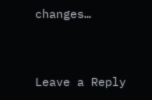changes…


Leave a Reply